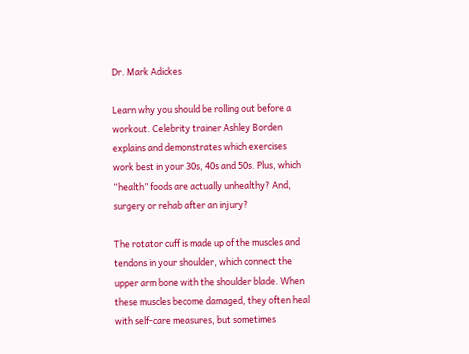Dr. Mark Adickes

Learn why you should be rolling out before a workout. Celebrity trainer Ashley Borden explains and demonstrates which exercises work best in your 30s, 40s and 50s. Plus, which “health” foods are actually unhealthy? And, surgery or rehab after an injury?

The rotator cuff is made up of the muscles and tendons in your shoulder, which connect the upper arm bone with the shoulder blade. When these muscles become damaged, they often heal with self-care measures, but sometimes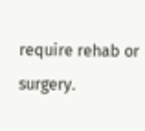require rehab or surgery.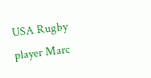USA Rugby player Marc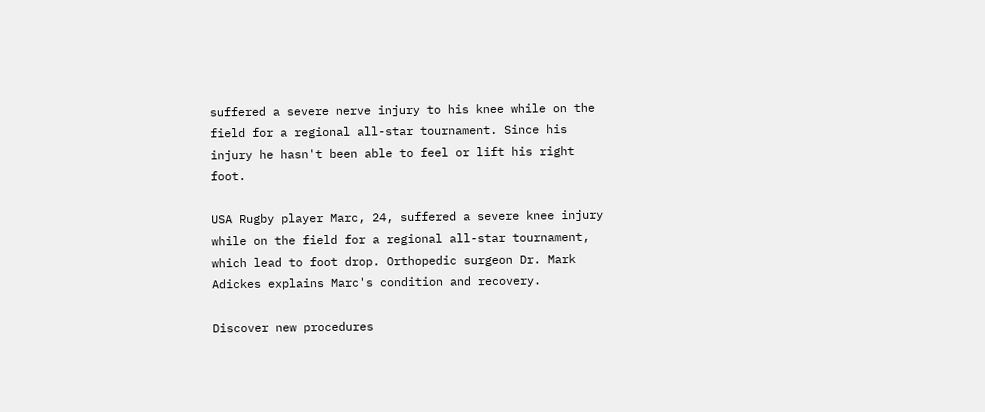suffered a severe nerve injury to his knee while on the field for a regional all-star tournament. Since his injury he hasn't been able to feel or lift his right foot.

USA Rugby player Marc, 24, suffered a severe knee injury while on the field for a regional all-star tournament, which lead to foot drop. Orthopedic surgeon Dr. Mark Adickes explains Marc's condition and recovery.

Discover new procedures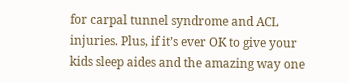for carpal tunnel syndrome and ACL injuries. Plus, if it’s ever OK to give your kids sleep aides and the amazing way one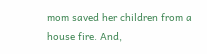mom saved her children from a house fire. And,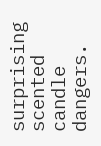surprising scented candle dangers.